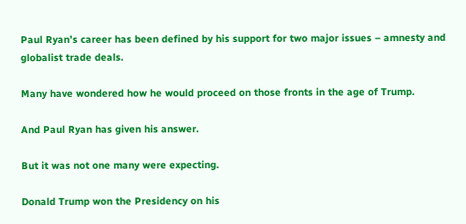Paul Ryan’s career has been defined by his support for two major issues – amnesty and globalist trade deals.

Many have wondered how he would proceed on those fronts in the age of Trump.

And Paul Ryan has given his answer.

But it was not one many were expecting.

Donald Trump won the Presidency on his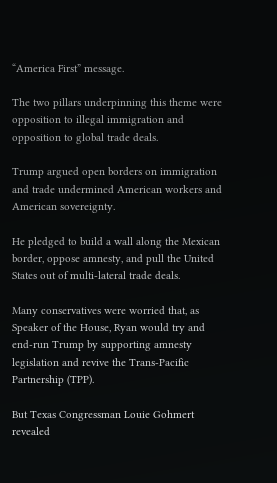“America First” message.

The two pillars underpinning this theme were opposition to illegal immigration and opposition to global trade deals.

Trump argued open borders on immigration and trade undermined American workers and American sovereignty.

He pledged to build a wall along the Mexican border, oppose amnesty, and pull the United States out of multi-lateral trade deals.

Many conservatives were worried that, as Speaker of the House, Ryan would try and end-run Trump by supporting amnesty legislation and revive the Trans-Pacific Partnership (TPP).

But Texas Congressman Louie Gohmert revealed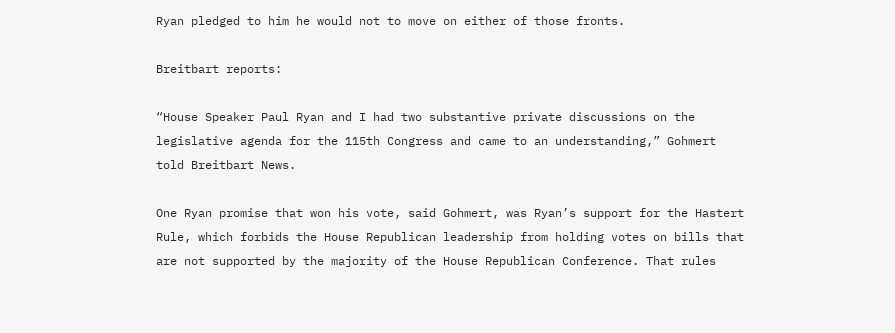Ryan pledged to him he would not to move on either of those fronts.

Breitbart reports:

“House Speaker Paul Ryan and I had two substantive private discussions on the legislative agenda for the 115th Congress and came to an understanding,” Gohmert told Breitbart News.

One Ryan promise that won his vote, said Gohmert, was Ryan’s support for the Hastert Rule, which forbids the House Republican leadership from holding votes on bills that are not supported by the majority of the House Republican Conference. That rules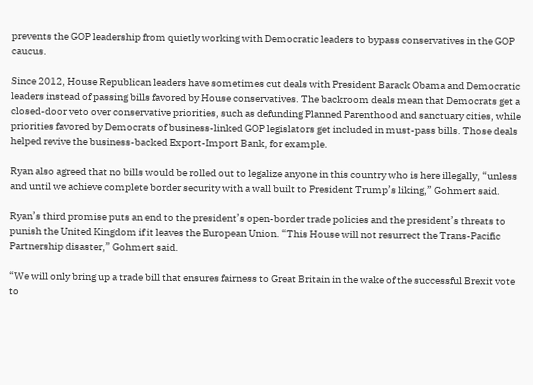prevents the GOP leadership from quietly working with Democratic leaders to bypass conservatives in the GOP caucus.

Since 2012, House Republican leaders have sometimes cut deals with President Barack Obama and Democratic leaders instead of passing bills favored by House conservatives. The backroom deals mean that Democrats get a closed-door veto over conservative priorities, such as defunding Planned Parenthood and sanctuary cities, while priorities favored by Democrats of business-linked GOP legislators get included in must-pass bills. Those deals helped revive the business-backed Export-Import Bank, for example.

Ryan also agreed that no bills would be rolled out to legalize anyone in this country who is here illegally, “unless and until we achieve complete border security with a wall built to President Trump’s liking,” Gohmert said.

Ryan’s third promise puts an end to the president’s open-border trade policies and the president’s threats to punish the United Kingdom if it leaves the European Union. “This House will not resurrect the Trans-Pacific Partnership disaster,” Gohmert said.

“We will only bring up a trade bill that ensures fairness to Great Britain in the wake of the successful Brexit vote to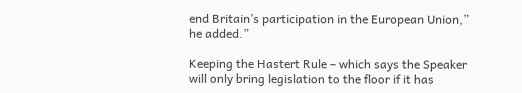end Britain’s participation in the European Union,” he added.”

Keeping the Hastert Rule – which says the Speaker will only bring legislation to the floor if it has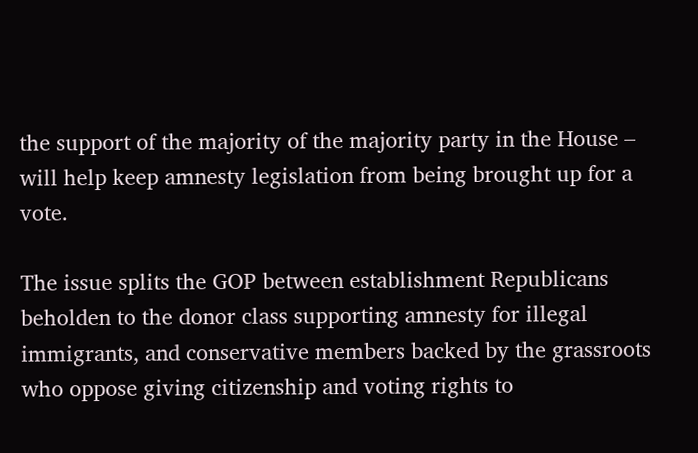the support of the majority of the majority party in the House – will help keep amnesty legislation from being brought up for a vote.

The issue splits the GOP between establishment Republicans beholden to the donor class supporting amnesty for illegal immigrants, and conservative members backed by the grassroots who oppose giving citizenship and voting rights to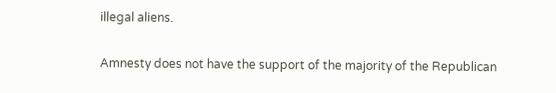illegal aliens.

Amnesty does not have the support of the majority of the Republican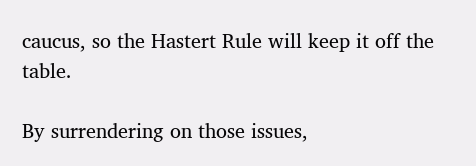caucus, so the Hastert Rule will keep it off the table.

By surrendering on those issues,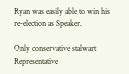Ryan was easily able to win his re-election as Speaker.

Only conservative stalwart Representative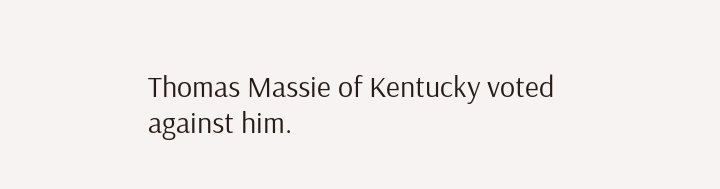Thomas Massie of Kentucky voted against him.